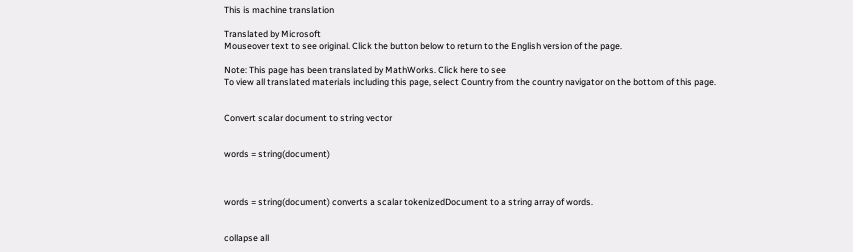This is machine translation

Translated by Microsoft
Mouseover text to see original. Click the button below to return to the English version of the page.

Note: This page has been translated by MathWorks. Click here to see
To view all translated materials including this page, select Country from the country navigator on the bottom of this page.


Convert scalar document to string vector


words = string(document)



words = string(document) converts a scalar tokenizedDocument to a string array of words.


collapse all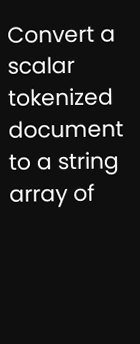Convert a scalar tokenized document to a string array of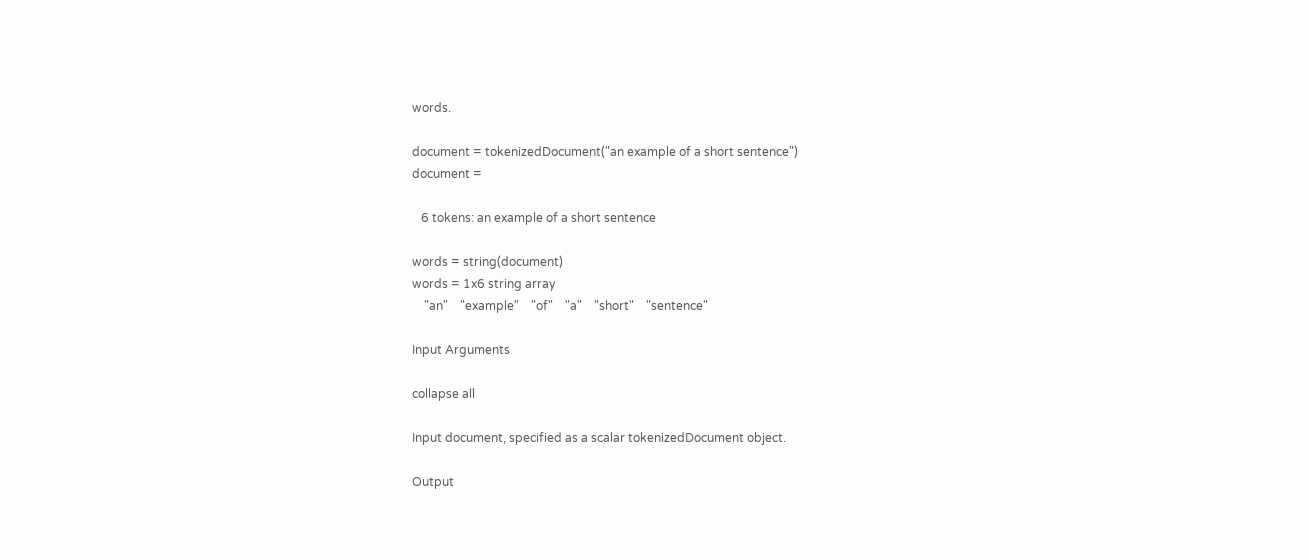words.

document = tokenizedDocument("an example of a short sentence")
document =

   6 tokens: an example of a short sentence

words = string(document)
words = 1x6 string array
    "an"    "example"    "of"    "a"    "short"    "sentence"

Input Arguments

collapse all

Input document, specified as a scalar tokenizedDocument object.

Output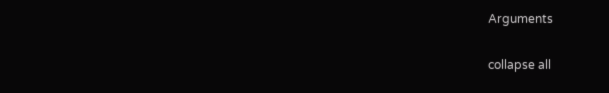Arguments

collapse all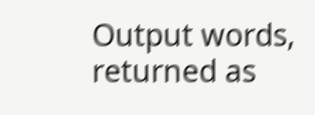Output words, returned as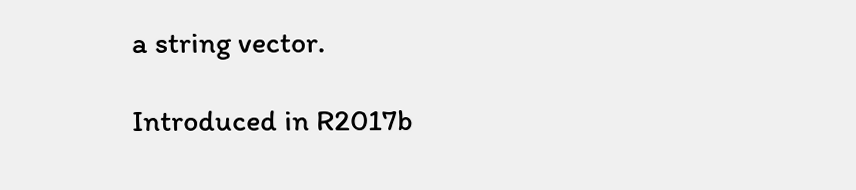a string vector.

Introduced in R2017b